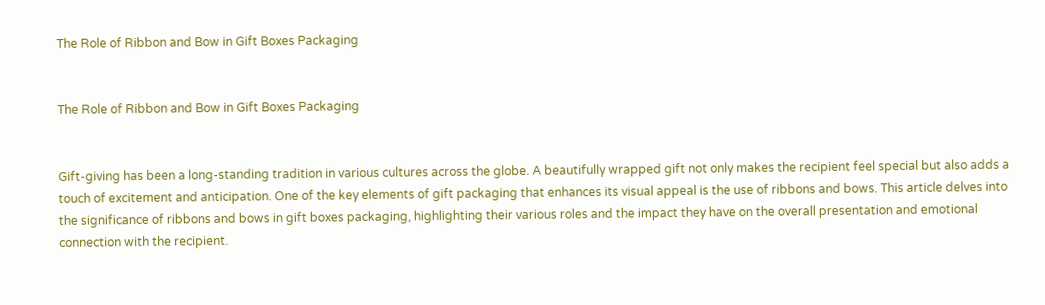The Role of Ribbon and Bow in Gift Boxes Packaging


The Role of Ribbon and Bow in Gift Boxes Packaging


Gift-giving has been a long-standing tradition in various cultures across the globe. A beautifully wrapped gift not only makes the recipient feel special but also adds a touch of excitement and anticipation. One of the key elements of gift packaging that enhances its visual appeal is the use of ribbons and bows. This article delves into the significance of ribbons and bows in gift boxes packaging, highlighting their various roles and the impact they have on the overall presentation and emotional connection with the recipient.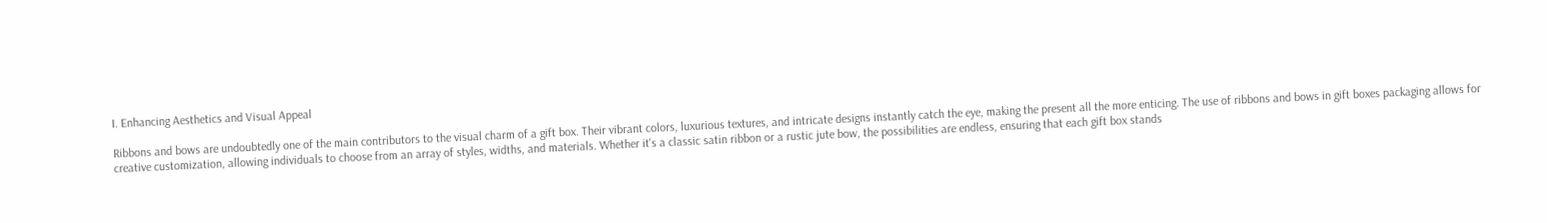I. Enhancing Aesthetics and Visual Appeal

Ribbons and bows are undoubtedly one of the main contributors to the visual charm of a gift box. Their vibrant colors, luxurious textures, and intricate designs instantly catch the eye, making the present all the more enticing. The use of ribbons and bows in gift boxes packaging allows for creative customization, allowing individuals to choose from an array of styles, widths, and materials. Whether it's a classic satin ribbon or a rustic jute bow, the possibilities are endless, ensuring that each gift box stands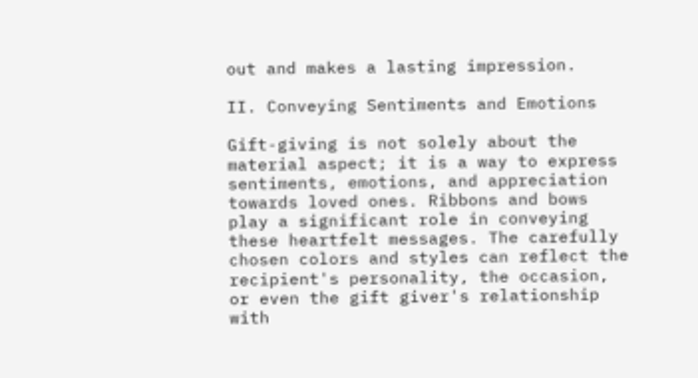out and makes a lasting impression.

II. Conveying Sentiments and Emotions

Gift-giving is not solely about the material aspect; it is a way to express sentiments, emotions, and appreciation towards loved ones. Ribbons and bows play a significant role in conveying these heartfelt messages. The carefully chosen colors and styles can reflect the recipient's personality, the occasion, or even the gift giver's relationship with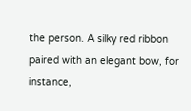the person. A silky red ribbon paired with an elegant bow, for instance,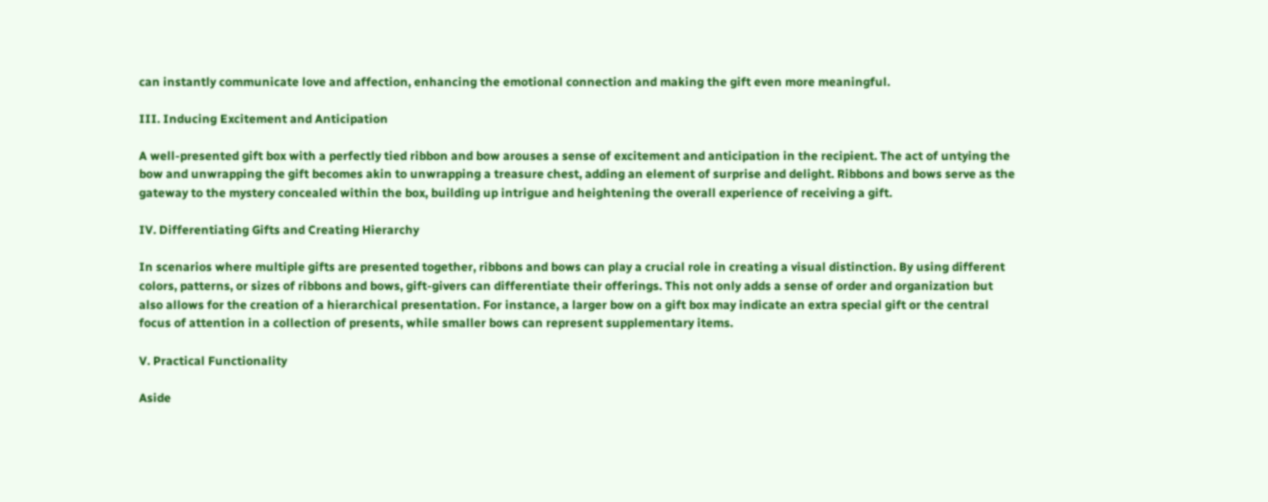can instantly communicate love and affection, enhancing the emotional connection and making the gift even more meaningful.

III. Inducing Excitement and Anticipation

A well-presented gift box with a perfectly tied ribbon and bow arouses a sense of excitement and anticipation in the recipient. The act of untying the bow and unwrapping the gift becomes akin to unwrapping a treasure chest, adding an element of surprise and delight. Ribbons and bows serve as the gateway to the mystery concealed within the box, building up intrigue and heightening the overall experience of receiving a gift.

IV. Differentiating Gifts and Creating Hierarchy

In scenarios where multiple gifts are presented together, ribbons and bows can play a crucial role in creating a visual distinction. By using different colors, patterns, or sizes of ribbons and bows, gift-givers can differentiate their offerings. This not only adds a sense of order and organization but also allows for the creation of a hierarchical presentation. For instance, a larger bow on a gift box may indicate an extra special gift or the central focus of attention in a collection of presents, while smaller bows can represent supplementary items.

V. Practical Functionality

Aside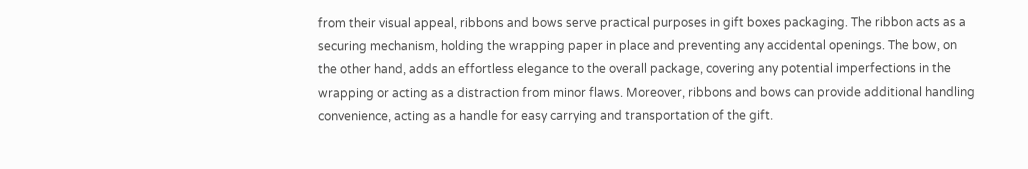from their visual appeal, ribbons and bows serve practical purposes in gift boxes packaging. The ribbon acts as a securing mechanism, holding the wrapping paper in place and preventing any accidental openings. The bow, on the other hand, adds an effortless elegance to the overall package, covering any potential imperfections in the wrapping or acting as a distraction from minor flaws. Moreover, ribbons and bows can provide additional handling convenience, acting as a handle for easy carrying and transportation of the gift.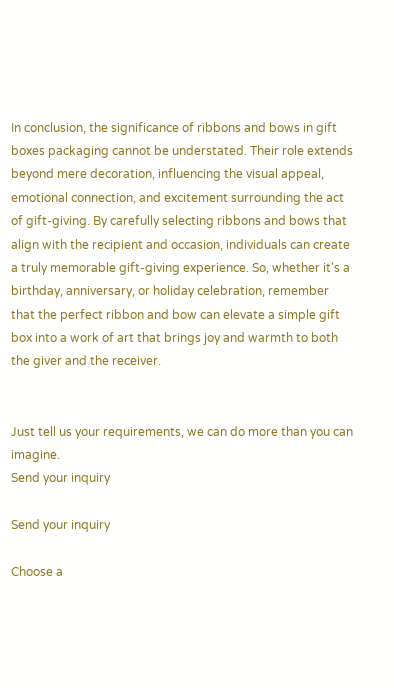In conclusion, the significance of ribbons and bows in gift boxes packaging cannot be understated. Their role extends beyond mere decoration, influencing the visual appeal, emotional connection, and excitement surrounding the act of gift-giving. By carefully selecting ribbons and bows that align with the recipient and occasion, individuals can create a truly memorable gift-giving experience. So, whether it's a birthday, anniversary, or holiday celebration, remember that the perfect ribbon and bow can elevate a simple gift box into a work of art that brings joy and warmth to both the giver and the receiver.


Just tell us your requirements, we can do more than you can imagine.
Send your inquiry

Send your inquiry

Choose a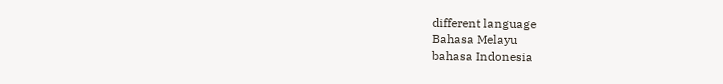different language
Bahasa Melayu
bahasa Indonesia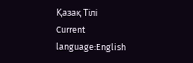Қазақ Тілі
Current language:English